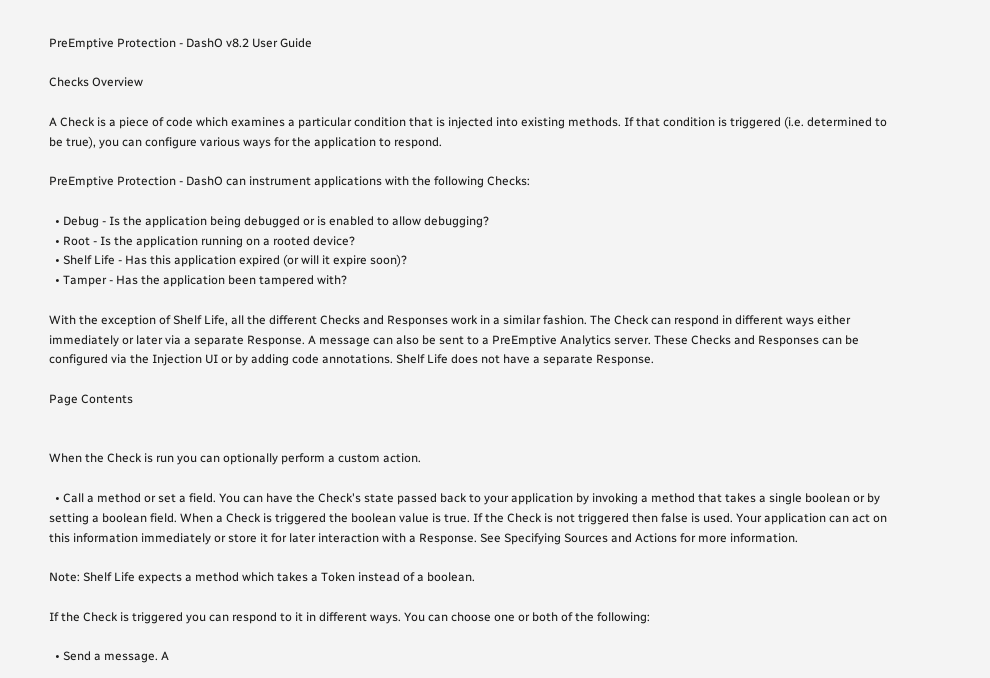PreEmptive Protection - DashO v8.2 User Guide

Checks Overview

A Check is a piece of code which examines a particular condition that is injected into existing methods. If that condition is triggered (i.e. determined to be true), you can configure various ways for the application to respond.

PreEmptive Protection - DashO can instrument applications with the following Checks:

  • Debug - Is the application being debugged or is enabled to allow debugging?
  • Root - Is the application running on a rooted device?
  • Shelf Life - Has this application expired (or will it expire soon)?
  • Tamper - Has the application been tampered with?

With the exception of Shelf Life, all the different Checks and Responses work in a similar fashion. The Check can respond in different ways either immediately or later via a separate Response. A message can also be sent to a PreEmptive Analytics server. These Checks and Responses can be configured via the Injection UI or by adding code annotations. Shelf Life does not have a separate Response.

Page Contents


When the Check is run you can optionally perform a custom action.

  • Call a method or set a field. You can have the Check's state passed back to your application by invoking a method that takes a single boolean or by setting a boolean field. When a Check is triggered the boolean value is true. If the Check is not triggered then false is used. Your application can act on this information immediately or store it for later interaction with a Response. See Specifying Sources and Actions for more information.

Note: Shelf Life expects a method which takes a Token instead of a boolean.

If the Check is triggered you can respond to it in different ways. You can choose one or both of the following:

  • Send a message. A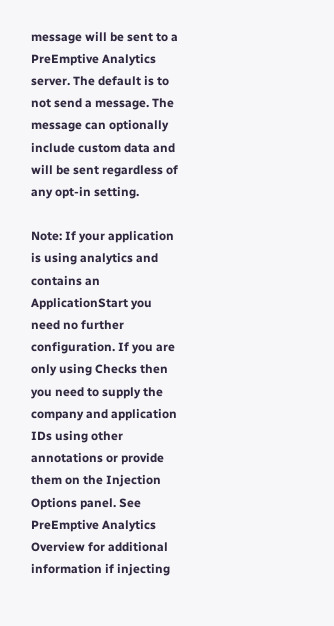message will be sent to a PreEmptive Analytics server. The default is to not send a message. The message can optionally include custom data and will be sent regardless of any opt-in setting.

Note: If your application is using analytics and contains an ApplicationStart you need no further configuration. If you are only using Checks then you need to supply the company and application IDs using other annotations or provide them on the Injection Options panel. See PreEmptive Analytics Overview for additional information if injecting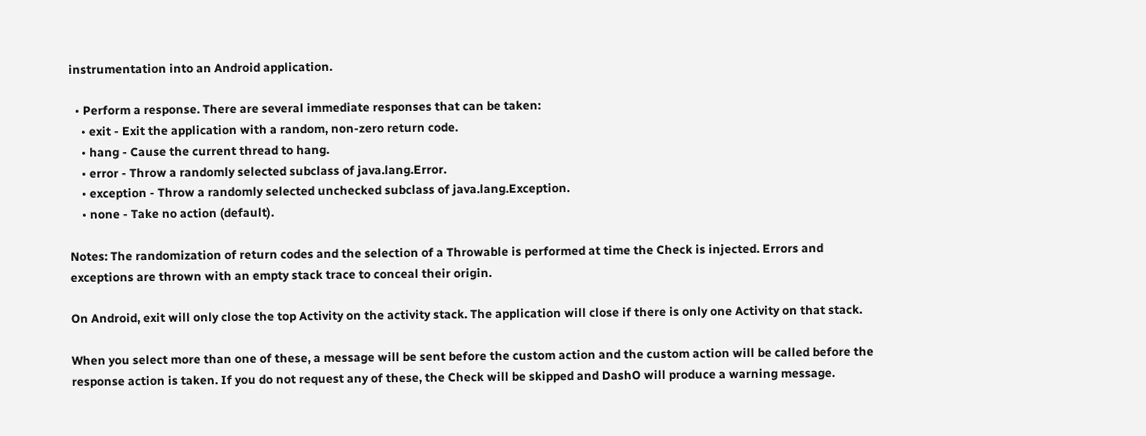instrumentation into an Android application.

  • Perform a response. There are several immediate responses that can be taken:
    • exit - Exit the application with a random, non-zero return code.
    • hang - Cause the current thread to hang.
    • error - Throw a randomly selected subclass of java.lang.Error.
    • exception - Throw a randomly selected unchecked subclass of java.lang.Exception.
    • none - Take no action (default).

Notes: The randomization of return codes and the selection of a Throwable is performed at time the Check is injected. Errors and exceptions are thrown with an empty stack trace to conceal their origin.

On Android, exit will only close the top Activity on the activity stack. The application will close if there is only one Activity on that stack.

When you select more than one of these, a message will be sent before the custom action and the custom action will be called before the response action is taken. If you do not request any of these, the Check will be skipped and DashO will produce a warning message.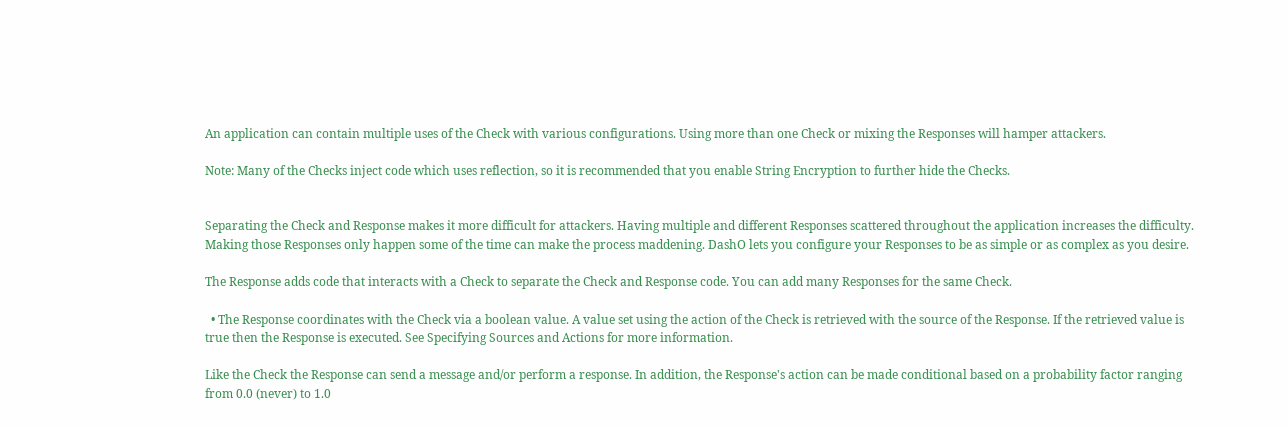An application can contain multiple uses of the Check with various configurations. Using more than one Check or mixing the Responses will hamper attackers.

Note: Many of the Checks inject code which uses reflection, so it is recommended that you enable String Encryption to further hide the Checks.


Separating the Check and Response makes it more difficult for attackers. Having multiple and different Responses scattered throughout the application increases the difficulty. Making those Responses only happen some of the time can make the process maddening. DashO lets you configure your Responses to be as simple or as complex as you desire.

The Response adds code that interacts with a Check to separate the Check and Response code. You can add many Responses for the same Check.

  • The Response coordinates with the Check via a boolean value. A value set using the action of the Check is retrieved with the source of the Response. If the retrieved value is true then the Response is executed. See Specifying Sources and Actions for more information.

Like the Check the Response can send a message and/or perform a response. In addition, the Response's action can be made conditional based on a probability factor ranging from 0.0 (never) to 1.0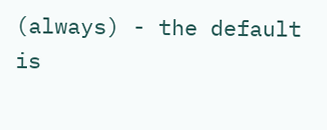(always) - the default is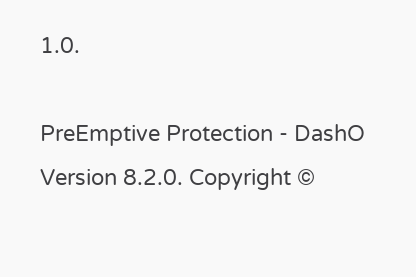1.0.

PreEmptive Protection - DashO Version 8.2.0. Copyright ©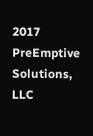2017 PreEmptive Solutions, LLC